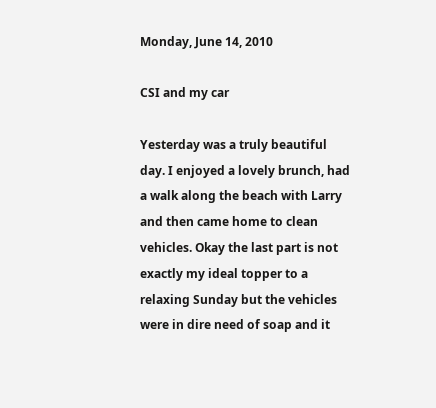Monday, June 14, 2010

CSI and my car

Yesterday was a truly beautiful day. I enjoyed a lovely brunch, had a walk along the beach with Larry and then came home to clean vehicles. Okay the last part is not exactly my ideal topper to a relaxing Sunday but the vehicles were in dire need of soap and it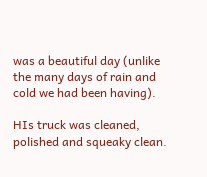was a beautiful day (unlike the many days of rain and cold we had been having).

HIs truck was cleaned, polished and squeaky clean.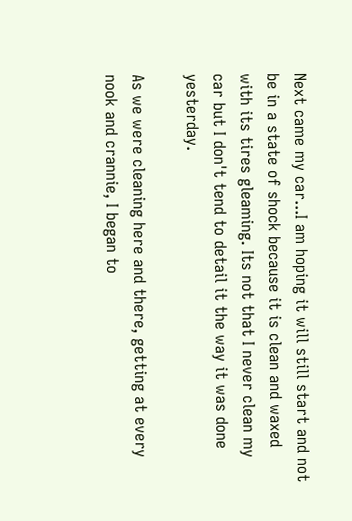Next came my car...I am hoping it will still start and not be in a state of shock because it is clean and waxed with its tires gleaming. Its not that I never clean my car but I don't tend to detail it the way it was done yesterday.

As we were cleaning here and there, getting at every nook and crannie, I began to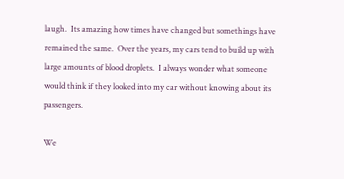laugh.  Its amazing how times have changed but somethings have remained the same.  Over the years, my cars tend to build up with large amounts of blood droplets.  I always wonder what someone would think if they looked into my car without knowing about its passengers.

We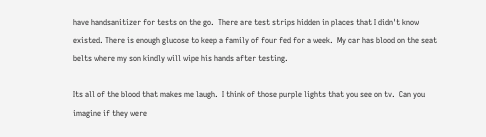have handsanitizer for tests on the go.  There are test strips hidden in places that I didn't know existed. There is enough glucose to keep a family of four fed for a week.  My car has blood on the seat belts where my son kindly will wipe his hands after testing.

Its all of the blood that makes me laugh.  I think of those purple lights that you see on tv.  Can you imagine if they were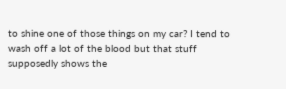to shine one of those things on my car? I tend to wash off a lot of the blood but that stuff supposedly shows the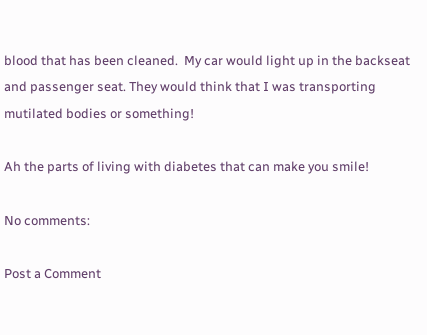blood that has been cleaned.  My car would light up in the backseat and passenger seat. They would think that I was transporting mutilated bodies or something!

Ah the parts of living with diabetes that can make you smile!

No comments:

Post a Comment